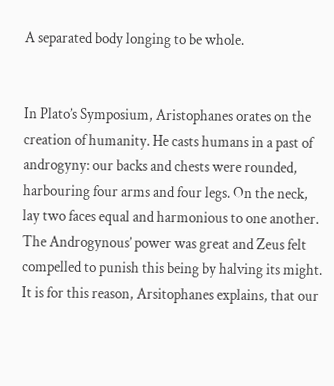A separated body longing to be whole.


In Plato’s Symposium, Aristophanes orates on the creation of humanity. He casts humans in a past of androgyny: our backs and chests were rounded, harbouring four arms and four legs. On the neck, lay two faces equal and harmonious to one another.   The Androgynous’ power was great and Zeus felt compelled to punish this being by halving its might. It is for this reason, Arsitophanes explains, that our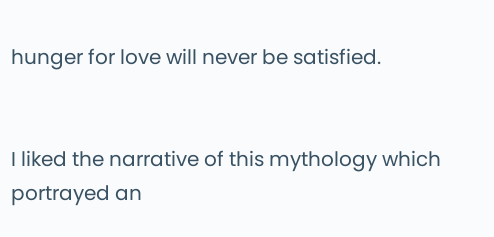hunger for love will never be satisfied.


I liked the narrative of this mythology which portrayed an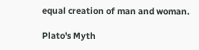equal creation of man and woman.

Plato's Myth